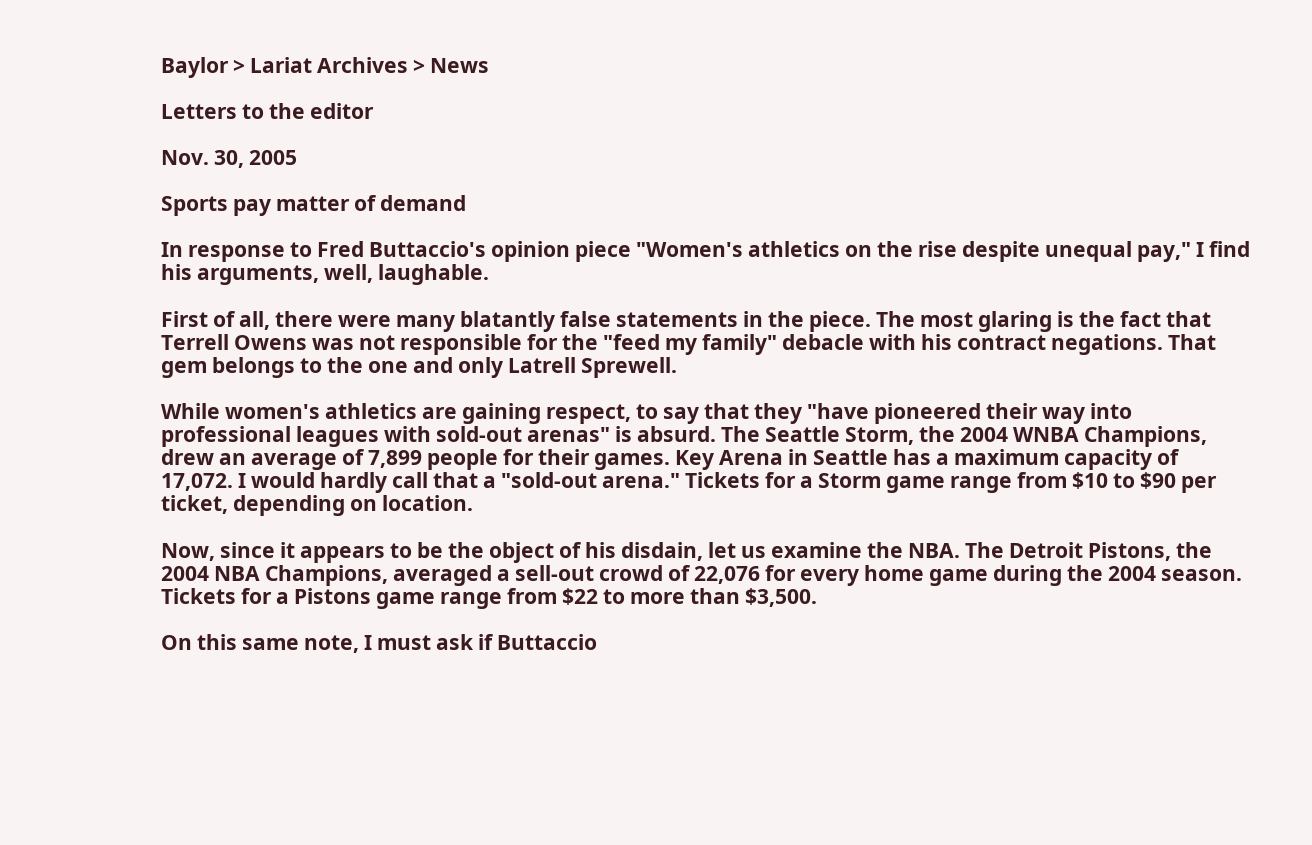Baylor > Lariat Archives > News

Letters to the editor

Nov. 30, 2005

Sports pay matter of demand

In response to Fred Buttaccio's opinion piece "Women's athletics on the rise despite unequal pay," I find his arguments, well, laughable.

First of all, there were many blatantly false statements in the piece. The most glaring is the fact that Terrell Owens was not responsible for the "feed my family" debacle with his contract negations. That gem belongs to the one and only Latrell Sprewell.

While women's athletics are gaining respect, to say that they "have pioneered their way into professional leagues with sold-out arenas" is absurd. The Seattle Storm, the 2004 WNBA Champions, drew an average of 7,899 people for their games. Key Arena in Seattle has a maximum capacity of 17,072. I would hardly call that a "sold-out arena." Tickets for a Storm game range from $10 to $90 per ticket, depending on location.

Now, since it appears to be the object of his disdain, let us examine the NBA. The Detroit Pistons, the 2004 NBA Champions, averaged a sell-out crowd of 22,076 for every home game during the 2004 season. Tickets for a Pistons game range from $22 to more than $3,500.

On this same note, I must ask if Buttaccio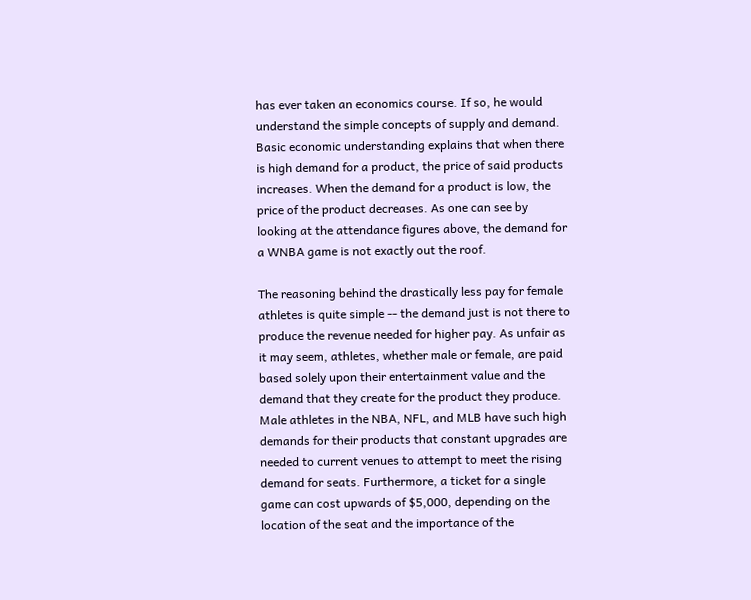has ever taken an economics course. If so, he would understand the simple concepts of supply and demand. Basic economic understanding explains that when there is high demand for a product, the price of said products increases. When the demand for a product is low, the price of the product decreases. As one can see by looking at the attendance figures above, the demand for a WNBA game is not exactly out the roof.

The reasoning behind the drastically less pay for female athletes is quite simple -- the demand just is not there to produce the revenue needed for higher pay. As unfair as it may seem, athletes, whether male or female, are paid based solely upon their entertainment value and the demand that they create for the product they produce. Male athletes in the NBA, NFL, and MLB have such high demands for their products that constant upgrades are needed to current venues to attempt to meet the rising demand for seats. Furthermore, a ticket for a single game can cost upwards of $5,000, depending on the location of the seat and the importance of the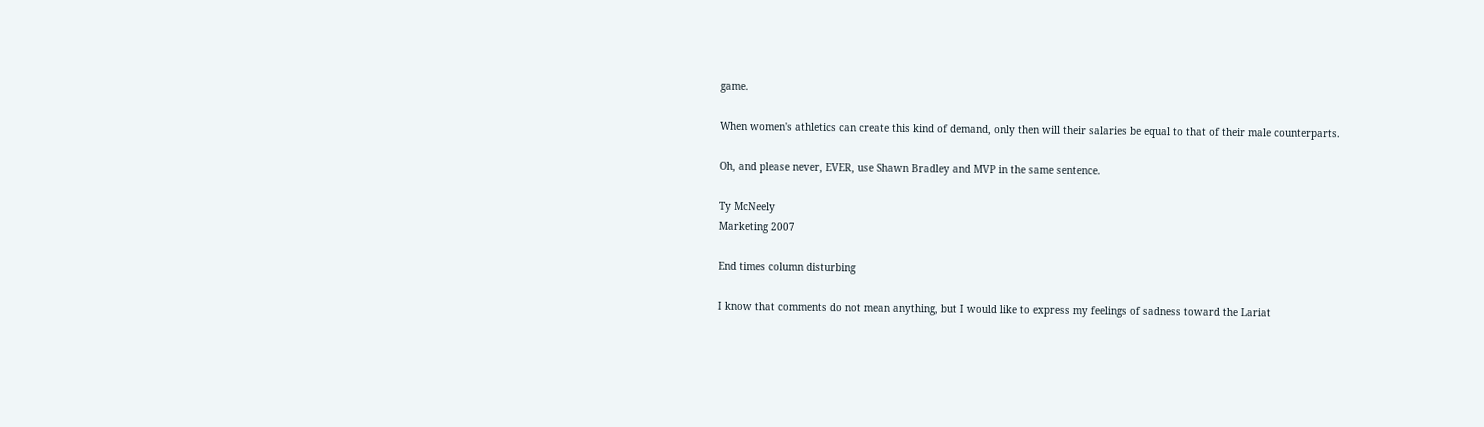game.

When women's athletics can create this kind of demand, only then will their salaries be equal to that of their male counterparts.

Oh, and please never, EVER, use Shawn Bradley and MVP in the same sentence.

Ty McNeely
Marketing 2007

End times column disturbing

I know that comments do not mean anything, but I would like to express my feelings of sadness toward the Lariat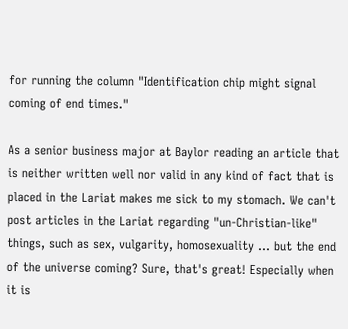for running the column "Identification chip might signal coming of end times."

As a senior business major at Baylor reading an article that is neither written well nor valid in any kind of fact that is placed in the Lariat makes me sick to my stomach. We can't post articles in the Lariat regarding "un-Christian-like" things, such as sex, vulgarity, homosexuality ... but the end of the universe coming? Sure, that's great! Especially when it is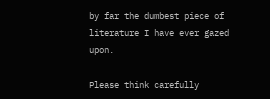by far the dumbest piece of literature I have ever gazed upon.

Please think carefully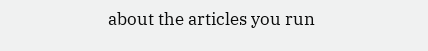about the articles you run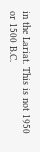in the Lariat. This is not 1950 or 1500 B.C.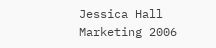Jessica Hall
Marketing 2006